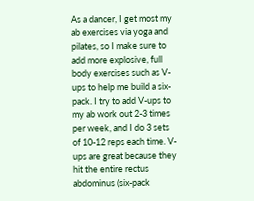As a dancer, I get most my ab exercises via yoga and pilates, so I make sure to add more explosive, full body exercises such as V-ups to help me build a six-pack. I try to add V-ups to my ab work out 2-3 times per week, and I do 3 sets of 10-12 reps each time. V-ups are great because they hit the entire rectus abdominus (six-pack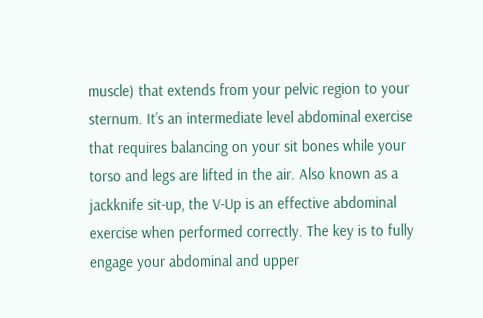muscle) that extends from your pelvic region to your sternum. It’s an intermediate level abdominal exercise that requires balancing on your sit bones while your torso and legs are lifted in the air. Also known as a jackknife sit-up, the V-Up is an effective abdominal exercise when performed correctly. The key is to fully engage your abdominal and upper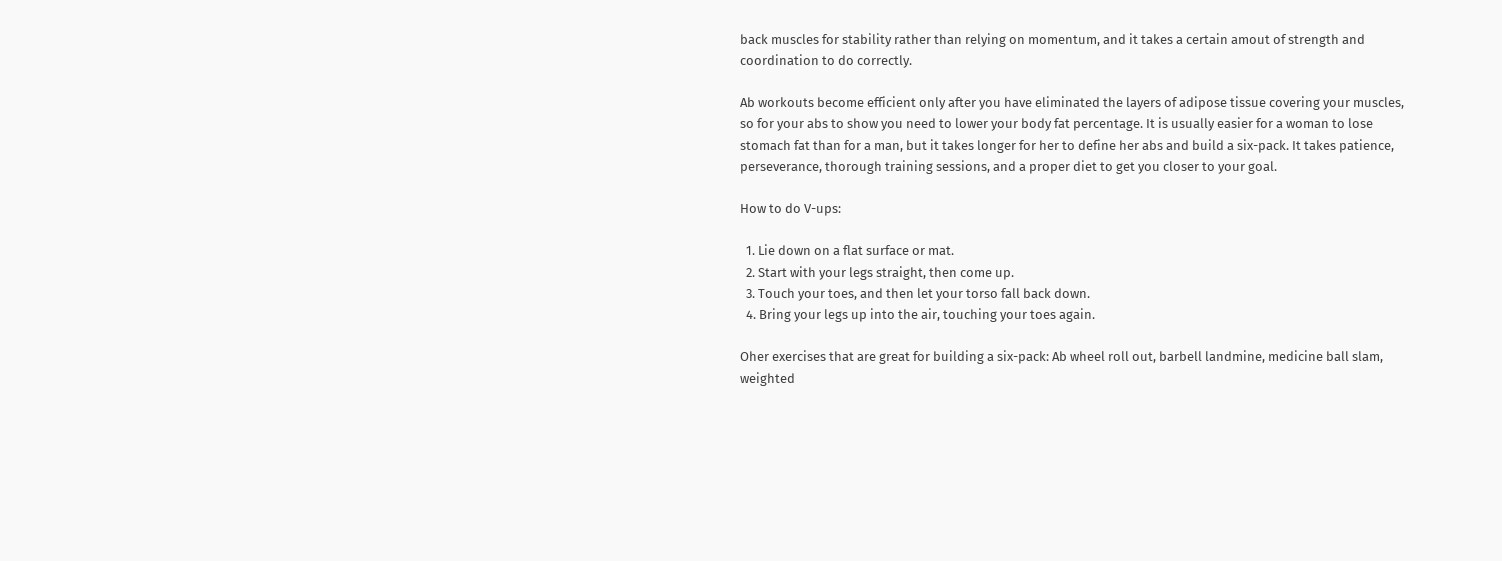back muscles for stability rather than relying on momentum, and it takes a certain amout of strength and coordination to do correctly.

Ab workouts become efficient only after you have eliminated the layers of adipose tissue covering your muscles, so for your abs to show you need to lower your body fat percentage. It is usually easier for a woman to lose stomach fat than for a man, but it takes longer for her to define her abs and build a six-pack. It takes patience, perseverance, thorough training sessions, and a proper diet to get you closer to your goal.

How to do V-ups:

  1. Lie down on a flat surface or mat.
  2. Start with your legs straight, then come up.
  3. Touch your toes, and then let your torso fall back down.
  4. Bring your legs up into the air, touching your toes again.

Oher exercises that are great for building a six-pack: Ab wheel roll out, barbell landmine, medicine ball slam, weighted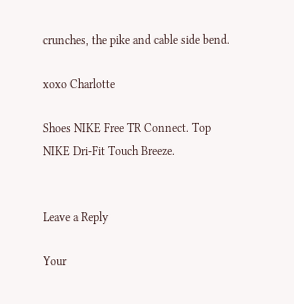crunches, the pike and cable side bend.

xoxo Charlotte

Shoes NIKE Free TR Connect. Top NIKE Dri-Fit Touch Breeze.


Leave a Reply

Your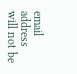email address will not be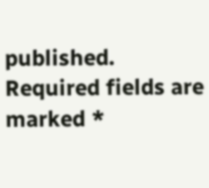published. Required fields are marked *